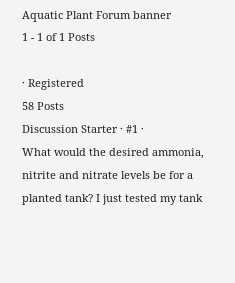Aquatic Plant Forum banner
1 - 1 of 1 Posts

· Registered
58 Posts
Discussion Starter · #1 ·
What would the desired ammonia, nitrite and nitrate levels be for a planted tank? I just tested my tank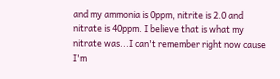and my ammonia is 0ppm, nitrite is 2.0 and nitrate is 40ppm. I believe that is what my nitrate was...I can't remember right now cause I'm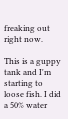freaking out right now.

This is a guppy tank and I'm starting to loose fish. I did a 50% water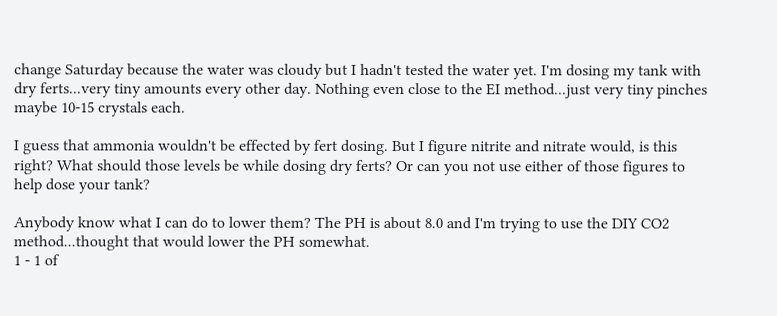change Saturday because the water was cloudy but I hadn't tested the water yet. I'm dosing my tank with dry ferts...very tiny amounts every other day. Nothing even close to the EI method...just very tiny pinches maybe 10-15 crystals each.

I guess that ammonia wouldn't be effected by fert dosing. But I figure nitrite and nitrate would, is this right? What should those levels be while dosing dry ferts? Or can you not use either of those figures to help dose your tank?

Anybody know what I can do to lower them? The PH is about 8.0 and I'm trying to use the DIY CO2 method...thought that would lower the PH somewhat.
1 - 1 of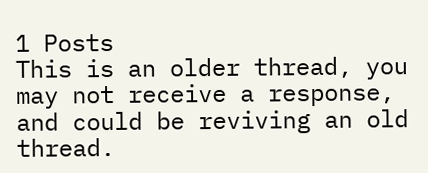1 Posts
This is an older thread, you may not receive a response, and could be reviving an old thread.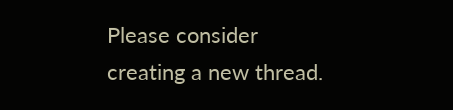Please consider creating a new thread.